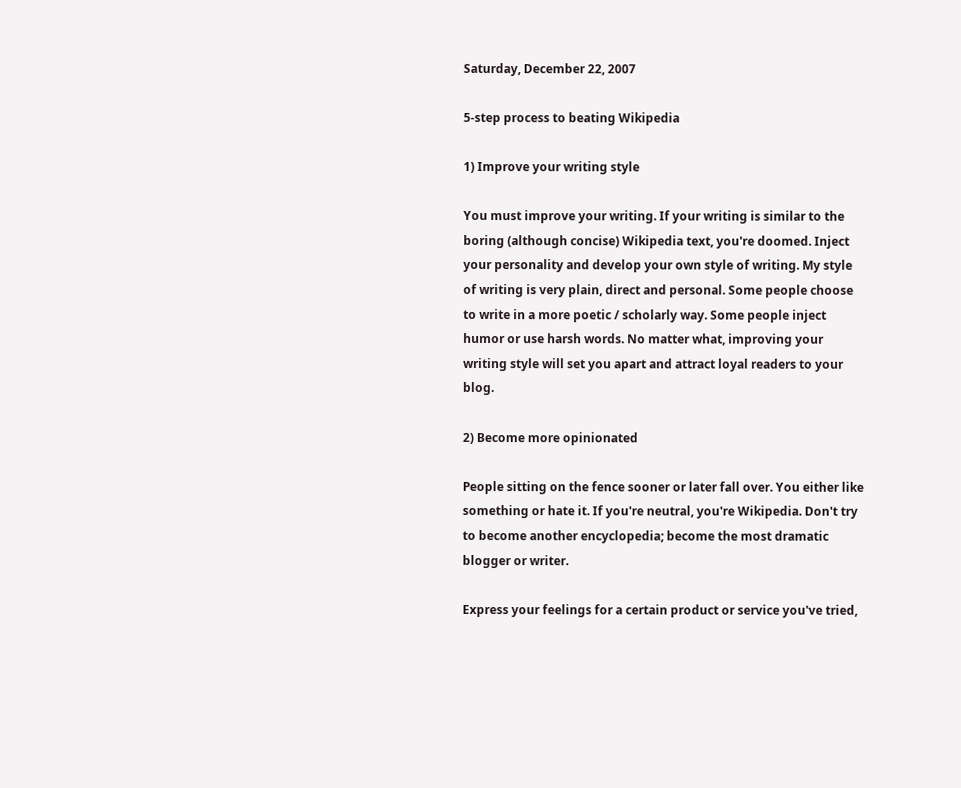Saturday, December 22, 2007

5-step process to beating Wikipedia

1) Improve your writing style

You must improve your writing. If your writing is similar to the boring (although concise) Wikipedia text, you're doomed. Inject your personality and develop your own style of writing. My style of writing is very plain, direct and personal. Some people choose to write in a more poetic / scholarly way. Some people inject humor or use harsh words. No matter what, improving your writing style will set you apart and attract loyal readers to your blog.

2) Become more opinionated

People sitting on the fence sooner or later fall over. You either like something or hate it. If you're neutral, you're Wikipedia. Don't try to become another encyclopedia; become the most dramatic blogger or writer.

Express your feelings for a certain product or service you've tried,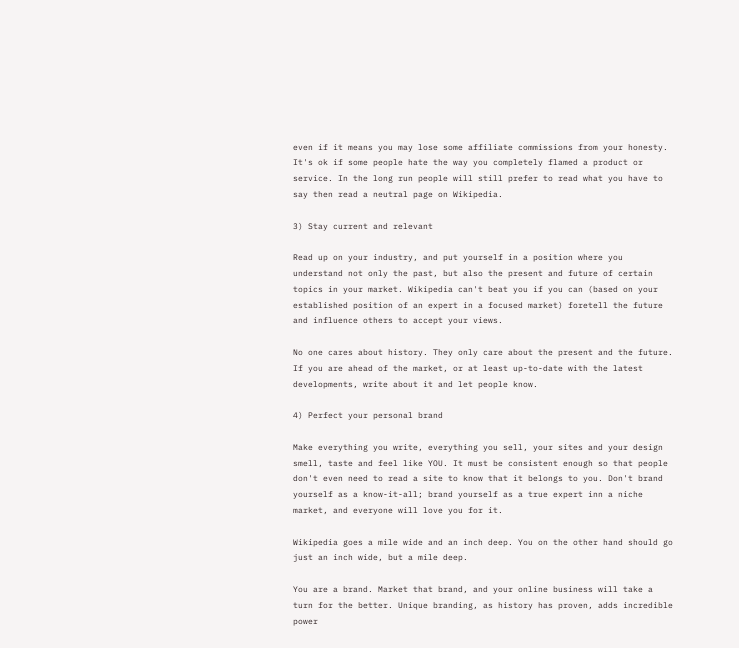even if it means you may lose some affiliate commissions from your honesty. It's ok if some people hate the way you completely flamed a product or service. In the long run people will still prefer to read what you have to say then read a neutral page on Wikipedia.

3) Stay current and relevant

Read up on your industry, and put yourself in a position where you understand not only the past, but also the present and future of certain topics in your market. Wikipedia can't beat you if you can (based on your established position of an expert in a focused market) foretell the future and influence others to accept your views.

No one cares about history. They only care about the present and the future. If you are ahead of the market, or at least up-to-date with the latest developments, write about it and let people know.

4) Perfect your personal brand

Make everything you write, everything you sell, your sites and your design smell, taste and feel like YOU. It must be consistent enough so that people don't even need to read a site to know that it belongs to you. Don't brand yourself as a know-it-all; brand yourself as a true expert inn a niche market, and everyone will love you for it.

Wikipedia goes a mile wide and an inch deep. You on the other hand should go just an inch wide, but a mile deep.

You are a brand. Market that brand, and your online business will take a turn for the better. Unique branding, as history has proven, adds incredible power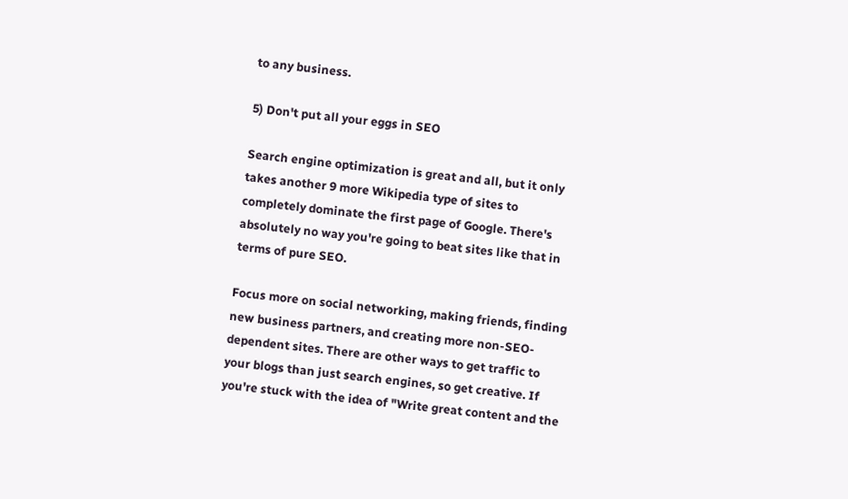to any business.

5) Don't put all your eggs in SEO

Search engine optimization is great and all, but it only takes another 9 more Wikipedia type of sites to completely dominate the first page of Google. There's absolutely no way you're going to beat sites like that in terms of pure SEO.

Focus more on social networking, making friends, finding new business partners, and creating more non-SEO-dependent sites. There are other ways to get traffic to your blogs than just search engines, so get creative. If you're stuck with the idea of "Write great content and the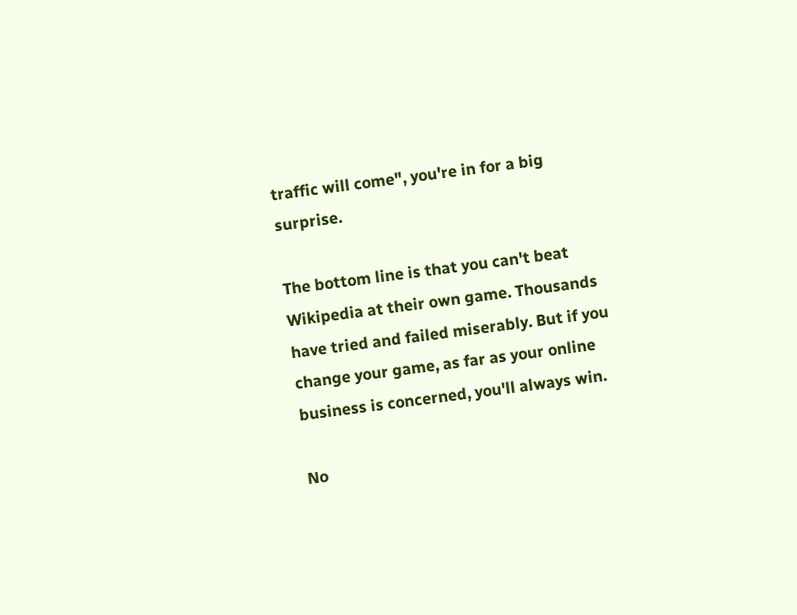traffic will come", you're in for a big surprise.

The bottom line is that you can't beat Wikipedia at their own game. Thousands have tried and failed miserably. But if you change your game, as far as your online business is concerned, you'll always win.

No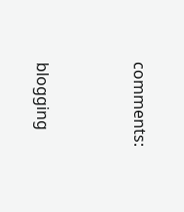comments:


blogging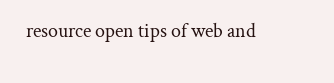resource open tips of web and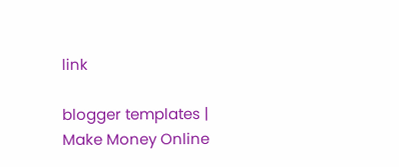link

blogger templates | Make Money Online